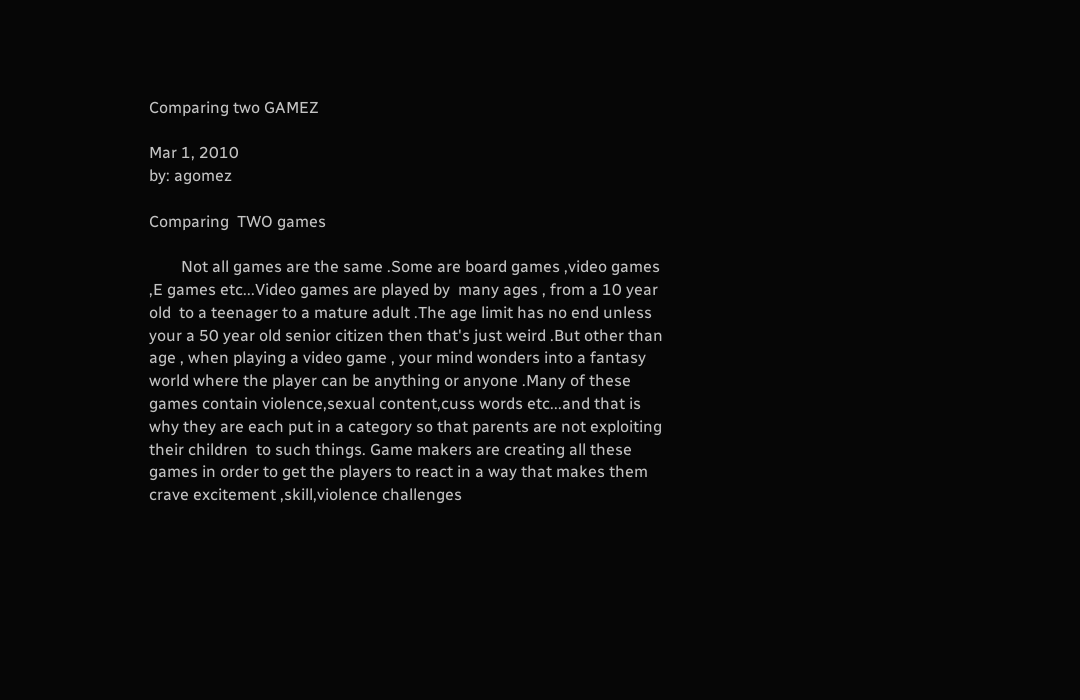Comparing two GAMEZ

Mar 1, 2010
by: agomez

Comparing  TWO games

        Not all games are the same .Some are board games ,video games ,E games etc...Video games are played by  many ages , from a 10 year old  to a teenager to a mature adult .The age limit has no end unless your a 50 year old senior citizen then that's just weird .But other than  age , when playing a video game , your mind wonders into a fantasy world where the player can be anything or anyone .Many of these games contain violence,sexual content,cuss words etc...and that is why they are each put in a category so that parents are not exploiting their children  to such things. Game makers are creating all these games in order to get the players to react in a way that makes them crave excitement ,skill,violence challenges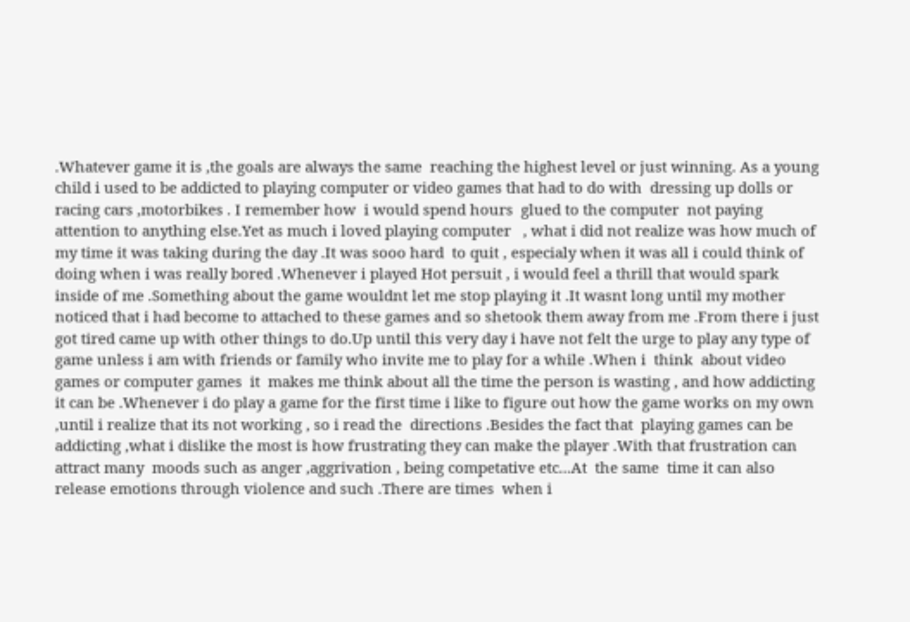.Whatever game it is ,the goals are always the same  reaching the highest level or just winning. As a young child i used to be addicted to playing computer or video games that had to do with  dressing up dolls or racing cars ,motorbikes . I remember how  i would spend hours  glued to the computer  not paying attention to anything else.Yet as much i loved playing computer   , what i did not realize was how much of  my time it was taking during the day .It was sooo hard  to quit , especialy when it was all i could think of doing when i was really bored .Whenever i played Hot persuit , i would feel a thrill that would spark inside of me .Something about the game wouldnt let me stop playing it .It wasnt long until my mother noticed that i had become to attached to these games and so shetook them away from me .From there i just got tired came up with other things to do.Up until this very day i have not felt the urge to play any type of game unless i am with friends or family who invite me to play for a while .When i  think  about video games or computer games  it  makes me think about all the time the person is wasting , and how addicting it can be .Whenever i do play a game for the first time i like to figure out how the game works on my own ,until i realize that its not working , so i read the  directions .Besides the fact that  playing games can be addicting ,what i dislike the most is how frustrating they can make the player .With that frustration can attract many  moods such as anger ,aggrivation , being competative etc...At  the same  time it can also release emotions through violence and such .There are times  when i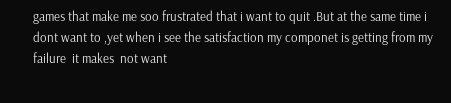games that make me soo frustrated that i want to quit .But at the same time i dont want to ,yet when i see the satisfaction my componet is getting from my failure  it makes  not want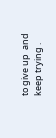to give up  and keep trying .